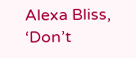Alexa Bliss, ‘Don’t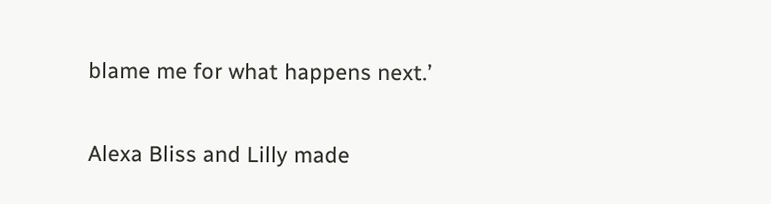blame me for what happens next.’

Alexa Bliss and Lilly made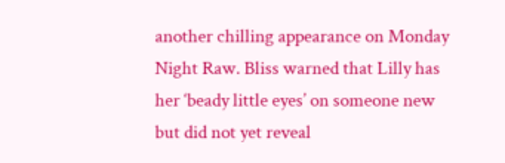another chilling appearance on Monday Night Raw. Bliss warned that Lilly has her ‘beady little eyes’ on someone new but did not yet reveal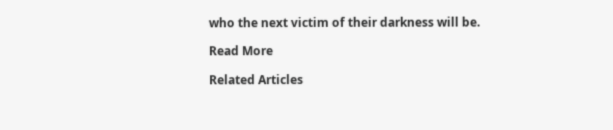who the next victim of their darkness will be.

Read More

Related Articles